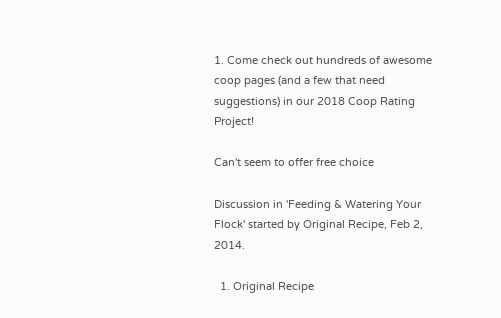1. Come check out hundreds of awesome coop pages (and a few that need suggestions) in our 2018 Coop Rating Project!

Can't seem to offer free choice

Discussion in 'Feeding & Watering Your Flock' started by Original Recipe, Feb 2, 2014.

  1. Original Recipe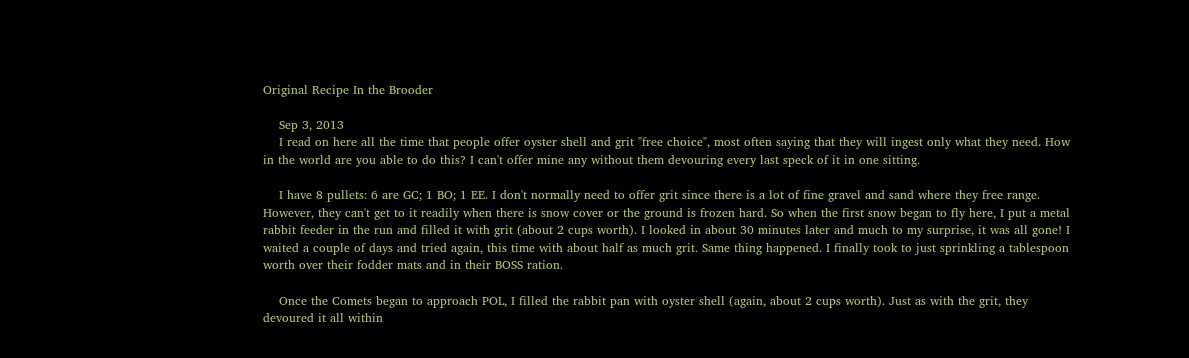Original Recipe In the Brooder

    Sep 3, 2013
    I read on here all the time that people offer oyster shell and grit "free choice", most often saying that they will ingest only what they need. How in the world are you able to do this? I can't offer mine any without them devouring every last speck of it in one sitting.

    I have 8 pullets: 6 are GC; 1 BO; 1 EE. I don't normally need to offer grit since there is a lot of fine gravel and sand where they free range. However, they can't get to it readily when there is snow cover or the ground is frozen hard. So when the first snow began to fly here, I put a metal rabbit feeder in the run and filled it with grit (about 2 cups worth). I looked in about 30 minutes later and much to my surprise, it was all gone! I waited a couple of days and tried again, this time with about half as much grit. Same thing happened. I finally took to just sprinkling a tablespoon worth over their fodder mats and in their BOSS ration.

    Once the Comets began to approach POL, I filled the rabbit pan with oyster shell (again, about 2 cups worth). Just as with the grit, they devoured it all within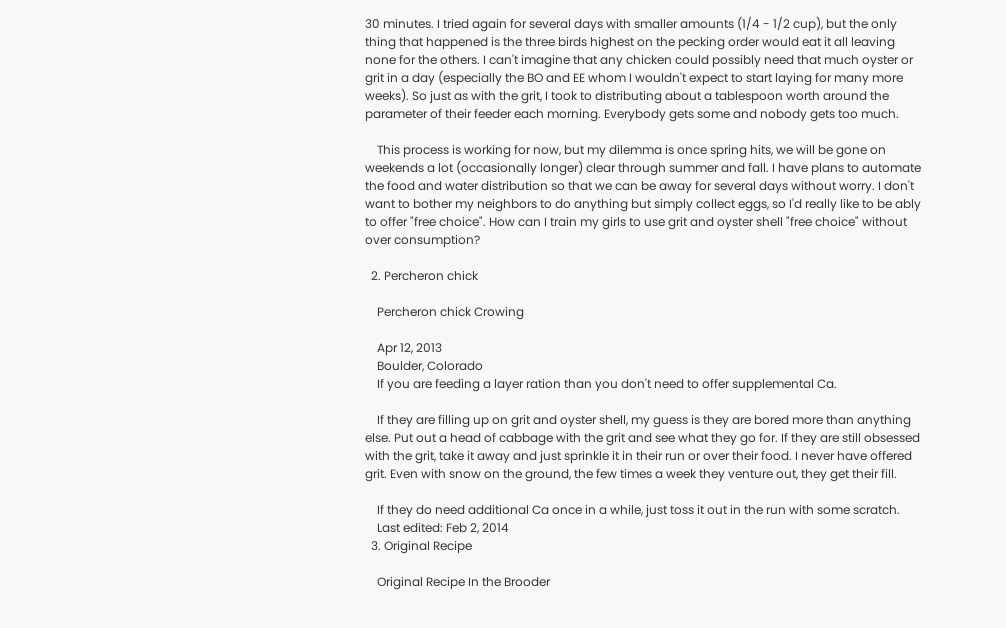30 minutes. I tried again for several days with smaller amounts (1/4 - 1/2 cup), but the only thing that happened is the three birds highest on the pecking order would eat it all leaving none for the others. I can't imagine that any chicken could possibly need that much oyster or grit in a day (especially the BO and EE whom I wouldn't expect to start laying for many more weeks). So just as with the grit, I took to distributing about a tablespoon worth around the parameter of their feeder each morning. Everybody gets some and nobody gets too much.

    This process is working for now, but my dilemma is once spring hits, we will be gone on weekends a lot (occasionally longer) clear through summer and fall. I have plans to automate the food and water distribution so that we can be away for several days without worry. I don't want to bother my neighbors to do anything but simply collect eggs, so I'd really like to be ably to offer "free choice". How can I train my girls to use grit and oyster shell "free choice" without over consumption?

  2. Percheron chick

    Percheron chick Crowing

    Apr 12, 2013
    Boulder, Colorado
    If you are feeding a layer ration than you don't need to offer supplemental Ca.

    If they are filling up on grit and oyster shell, my guess is they are bored more than anything else. Put out a head of cabbage with the grit and see what they go for. If they are still obsessed with the grit, take it away and just sprinkle it in their run or over their food. I never have offered grit. Even with snow on the ground, the few times a week they venture out, they get their fill.

    If they do need additional Ca once in a while, just toss it out in the run with some scratch.
    Last edited: Feb 2, 2014
  3. Original Recipe

    Original Recipe In the Brooder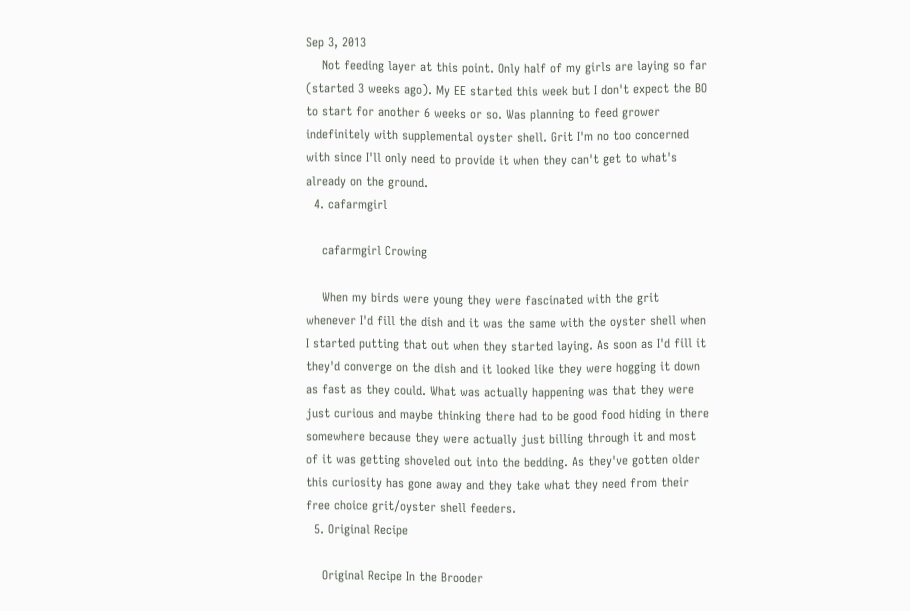Sep 3, 2013
    Not feeding layer at this point. Only half of my girls are laying so far (started 3 weeks ago). My EE started this week but I don't expect the BO to start for another 6 weeks or so. Was planning to feed grower indefinitely with supplemental oyster shell. Grit I'm no too concerned with since I'll only need to provide it when they can't get to what's already on the ground.
  4. cafarmgirl

    cafarmgirl Crowing

    When my birds were young they were fascinated with the grit whenever I'd fill the dish and it was the same with the oyster shell when I started putting that out when they started laying. As soon as I'd fill it they'd converge on the dish and it looked like they were hogging it down as fast as they could. What was actually happening was that they were just curious and maybe thinking there had to be good food hiding in there somewhere because they were actually just billing through it and most of it was getting shoveled out into the bedding. As they've gotten older this curiosity has gone away and they take what they need from their free choice grit/oyster shell feeders.
  5. Original Recipe

    Original Recipe In the Brooder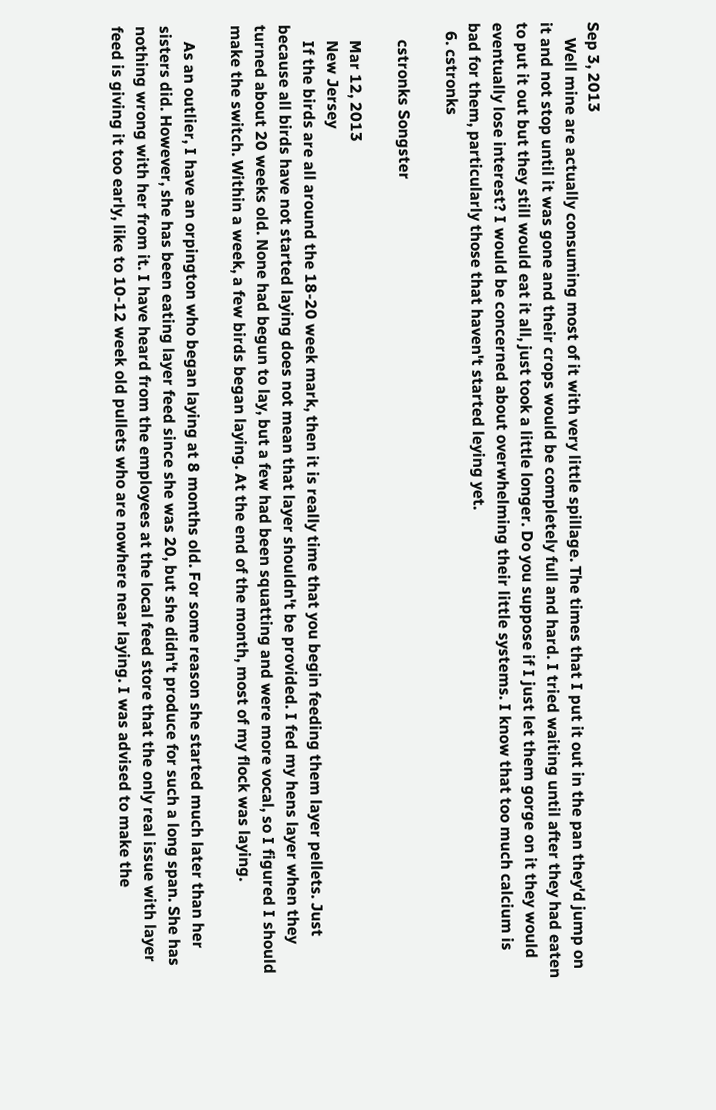Sep 3, 2013
    Well mine are actually consuming most of it with very little spillage. The times that I put it out in the pan they'd jump on it and not stop until it was gone and their crops would be completely full and hard. I tried waiting until after they had eaten to put it out but they still would eat it all, just took a little longer. Do you suppose if I just let them gorge on it they would eventually lose interest? I would be concerned about overwhelming their little systems. I know that too much calcium is bad for them, particularly those that haven't started leying yet.
  6. cstronks

    cstronks Songster

    Mar 12, 2013
    New Jersey
    If the birds are all around the 18-20 week mark, then it is really time that you begin feeding them layer pellets. Just because all birds have not started laying does not mean that layer shouldn't be provided. I fed my hens layer when they turned about 20 weeks old. None had begun to lay, but a few had been squatting and were more vocal, so I figured I should make the switch. Within a week, a few birds began laying. At the end of the month, most of my flock was laying.

    As an outlier, I have an orpington who began laying at 8 months old. For some reason she started much later than her sisters did. However, she has been eating layer feed since she was 20, but she didn't produce for such a long span. She has nothing wrong with her from it. I have heard from the employees at the local feed store that the only real issue with layer feed is giving it too early, like to 10-12 week old pullets who are nowhere near laying. I was advised to make the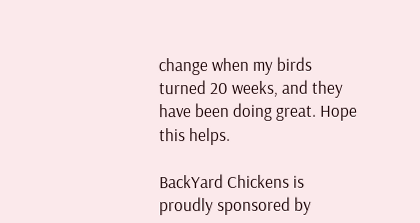change when my birds turned 20 weeks, and they have been doing great. Hope this helps.

BackYard Chickens is proudly sponsored by